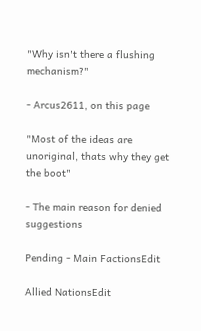"Why isn't there a flushing mechanism?"

- Arcus2611, on this page

"Most of the ideas are unoriginal, thats why they get the boot"

- The main reason for denied suggestions

Pending - Main FactionsEdit

Allied NationsEdit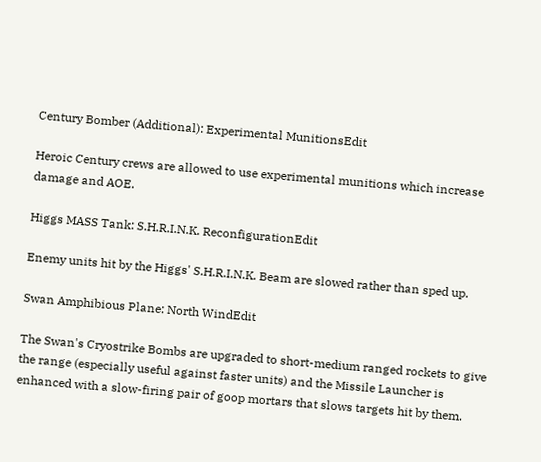Century Bomber (Additional): Experimental MunitionsEdit

Heroic Century crews are allowed to use experimental munitions which increase damage and AOE.

Higgs MASS Tank: S.H.R.I.N.K. ReconfigurationEdit

Enemy units hit by the Higgs' S.H.R.I.N.K. Beam are slowed rather than sped up.

Swan Amphibious Plane: North WindEdit

The Swan's Cryostrike Bombs are upgraded to short-medium ranged rockets to give the range (especially useful against faster units) and the Missile Launcher is enhanced with a slow-firing pair of goop mortars that slows targets hit by them.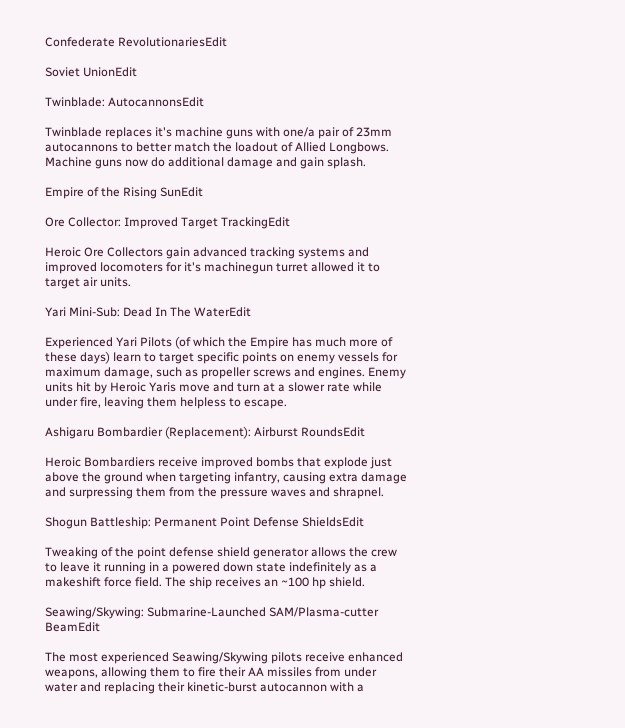Confederate RevolutionariesEdit

Soviet UnionEdit

Twinblade: AutocannonsEdit

Twinblade replaces it's machine guns with one/a pair of 23mm autocannons to better match the loadout of Allied Longbows. Machine guns now do additional damage and gain splash.

Empire of the Rising SunEdit

Ore Collector: Improved Target TrackingEdit

Heroic Ore Collectors gain advanced tracking systems and improved locomoters for it's machinegun turret allowed it to target air units.

Yari Mini-Sub: Dead In The WaterEdit

Experienced Yari Pilots (of which the Empire has much more of these days) learn to target specific points on enemy vessels for maximum damage, such as propeller screws and engines. Enemy units hit by Heroic Yaris move and turn at a slower rate while under fire, leaving them helpless to escape.

Ashigaru Bombardier (Replacement): Airburst RoundsEdit

Heroic Bombardiers receive improved bombs that explode just above the ground when targeting infantry, causing extra damage and surpressing them from the pressure waves and shrapnel.

Shogun Battleship: Permanent Point Defense ShieldsEdit

Tweaking of the point defense shield generator allows the crew to leave it running in a powered down state indefinitely as a makeshift force field. The ship receives an ~100 hp shield.

Seawing/Skywing: Submarine-Launched SAM/Plasma-cutter BeamEdit

The most experienced Seawing/Skywing pilots receive enhanced weapons, allowing them to fire their AA missiles from under water and replacing their kinetic-burst autocannon with a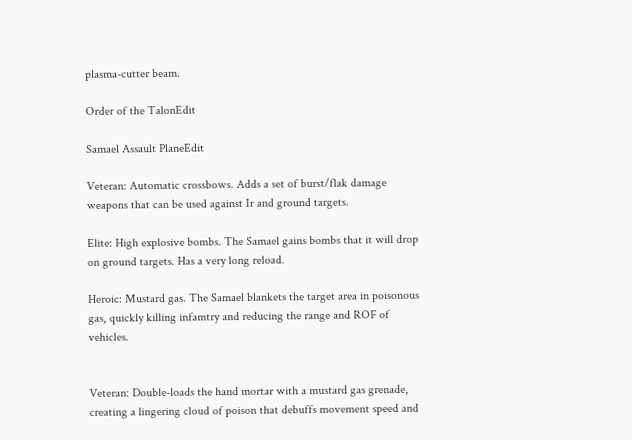plasma-cutter beam.

Order of the TalonEdit

Samael Assault PlaneEdit

Veteran: Automatic crossbows. Adds a set of burst/flak damage weapons that can be used against Ir and ground targets.

Elite: High explosive bombs. The Samael gains bombs that it will drop on ground targets. Has a very long reload.

Heroic: Mustard gas. The Samael blankets the target area in poisonous gas, quickly killing infamtry and reducing the range and ROF of vehicles.


Veteran: Double-loads the hand mortar with a mustard gas grenade, creating a lingering cloud of poison that debuffs movement speed and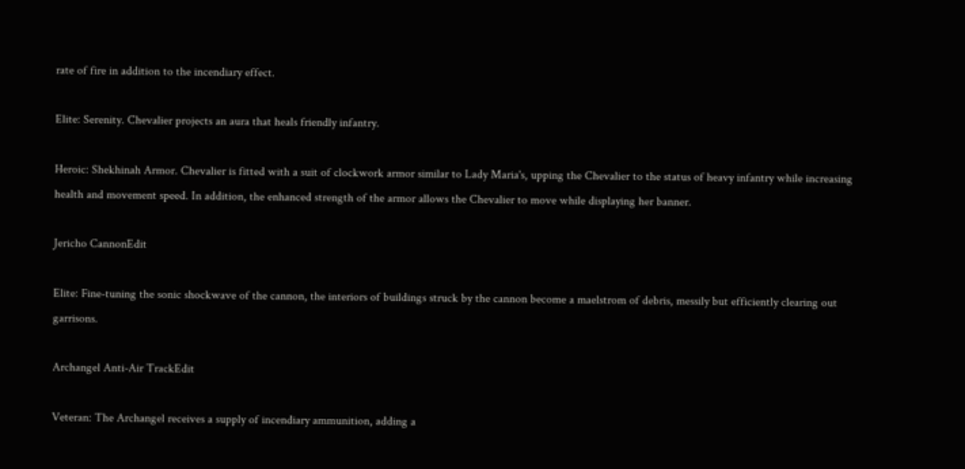rate of fire in addition to the incendiary effect.

Elite: Serenity. Chevalier projects an aura that heals friendly infantry.

Heroic: Shekhinah Armor. Chevalier is fitted with a suit of clockwork armor similar to Lady Maria's, upping the Chevalier to the status of heavy infantry while increasing health and movement speed. In addition, the enhanced strength of the armor allows the Chevalier to move while displaying her banner.

Jericho CannonEdit

Elite: Fine-tuning the sonic shockwave of the cannon, the interiors of buildings struck by the cannon become a maelstrom of debris, messily but efficiently clearing out garrisons.

Archangel Anti-Air TrackEdit

Veteran: The Archangel receives a supply of incendiary ammunition, adding a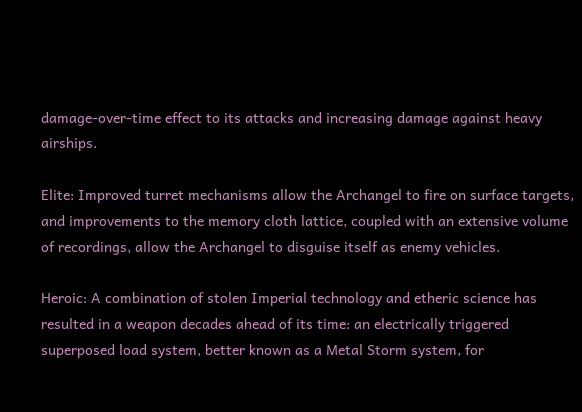damage-over-time effect to its attacks and increasing damage against heavy airships.

Elite: Improved turret mechanisms allow the Archangel to fire on surface targets, and improvements to the memory cloth lattice, coupled with an extensive volume of recordings, allow the Archangel to disguise itself as enemy vehicles.

Heroic: A combination of stolen Imperial technology and etheric science has resulted in a weapon decades ahead of its time: an electrically triggered superposed load system, better known as a Metal Storm system, for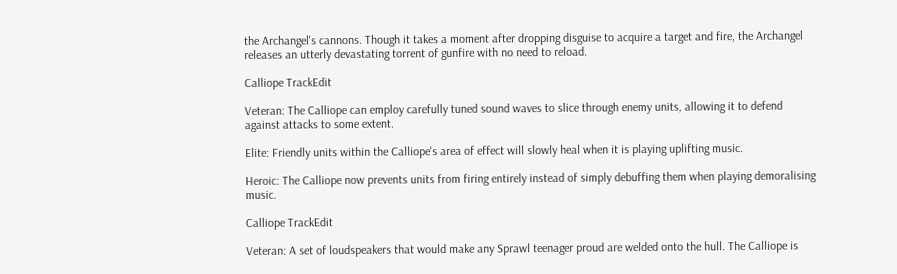the Archangel's cannons. Though it takes a moment after dropping disguise to acquire a target and fire, the Archangel releases an utterly devastating torrent of gunfire with no need to reload.

Calliope TrackEdit

Veteran: The Calliope can employ carefully tuned sound waves to slice through enemy units, allowing it to defend against attacks to some extent.

Elite: Friendly units within the Calliope's area of effect will slowly heal when it is playing uplifting music.

Heroic: The Calliope now prevents units from firing entirely instead of simply debuffing them when playing demoralising music.

Calliope TrackEdit

Veteran: A set of loudspeakers that would make any Sprawl teenager proud are welded onto the hull. The Calliope is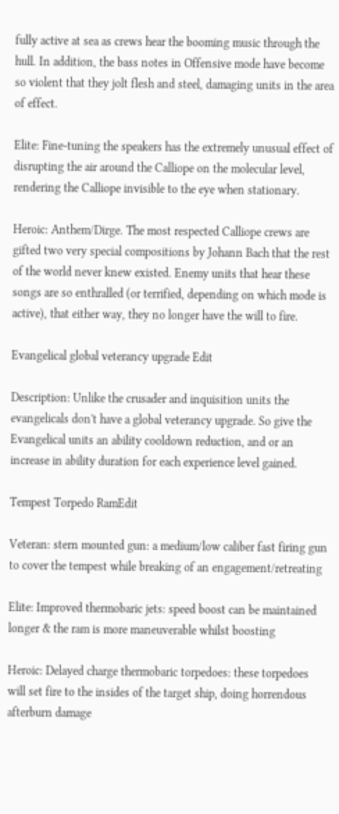fully active at sea as crews hear the booming music through the hull. In addition, the bass notes in Offensive mode have become so violent that they jolt flesh and steel, damaging units in the area of effect.

Elite: Fine-tuning the speakers has the extremely unusual effect of disrupting the air around the Calliope on the molecular level, rendering the Calliope invisible to the eye when stationary.

Heroic: Anthem/Dirge. The most respected Calliope crews are gifted two very special compositions by Johann Bach that the rest of the world never knew existed. Enemy units that hear these songs are so enthralled (or terrified, depending on which mode is active), that either way, they no longer have the will to fire.

Evangelical global veterancy upgrade Edit

Description: Unlike the crusader and inquisition units the evangelicals don't have a global veterancy upgrade. So give the Evangelical units an ability cooldown reduction, and or an increase in ability duration for each experience level gained.

Tempest Torpedo RamEdit

Veteran: stern mounted gun: a medium/low caliber fast firing gun to cover the tempest while breaking of an engagement/retreating

Elite: Improved thermobaric jets: speed boost can be maintained longer & the ram is more maneuverable whilst boosting

Heroic: Delayed charge thermobaric torpedoes: these torpedoes will set fire to the insides of the target ship, doing horrendous afterburn damage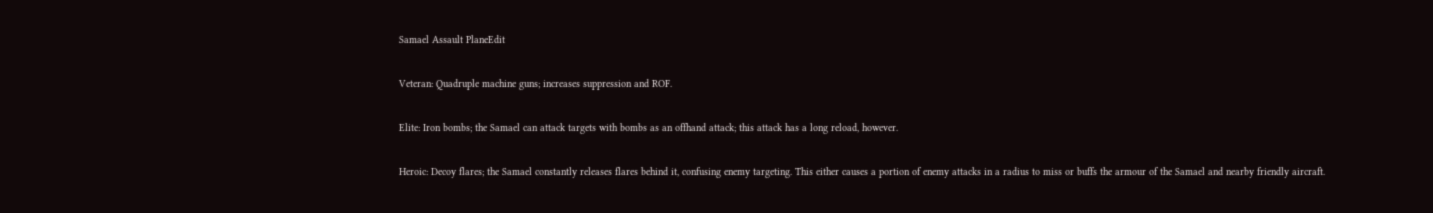Samael Assault PlaneEdit

Veteran: Quadruple machine guns; increases suppression and ROF.

Elite: Iron bombs; the Samael can attack targets with bombs as an offhand attack; this attack has a long reload, however.

Heroic: Decoy flares; the Samael constantly releases flares behind it, confusing enemy targeting. This either causes a portion of enemy attacks in a radius to miss or buffs the armour of the Samael and nearby friendly aircraft.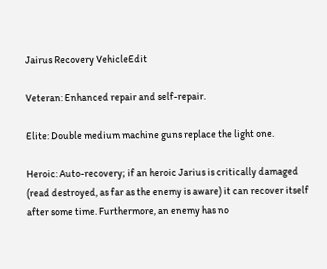Jairus Recovery VehicleEdit

Veteran: Enhanced repair and self-repair.

Elite: Double medium machine guns replace the light one.

Heroic: Auto-recovery; if an heroic Jarius is critically damaged (read destroyed, as far as the enemy is aware) it can recover itself after some time. Furthermore, an enemy has no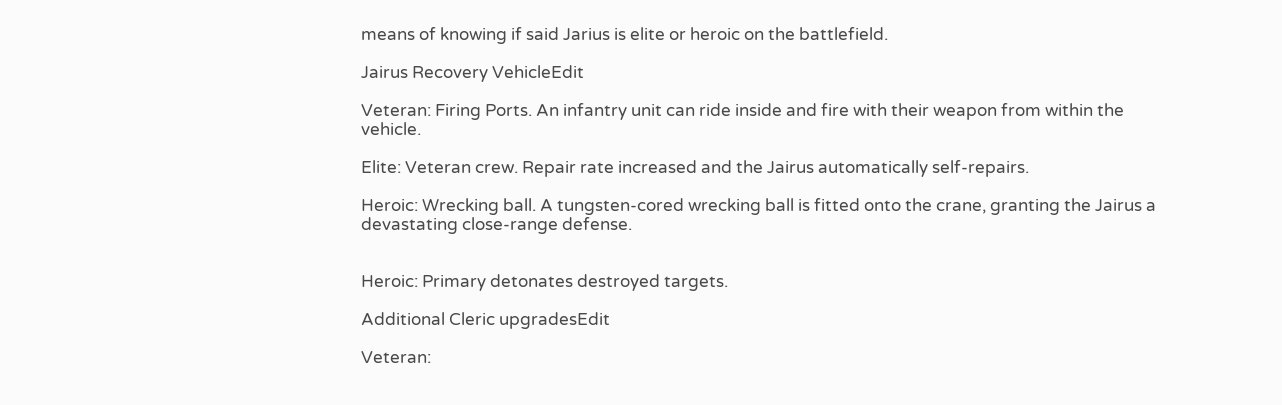means of knowing if said Jarius is elite or heroic on the battlefield.

Jairus Recovery VehicleEdit

Veteran: Firing Ports. An infantry unit can ride inside and fire with their weapon from within the vehicle.

Elite: Veteran crew. Repair rate increased and the Jairus automatically self-repairs.

Heroic: Wrecking ball. A tungsten-cored wrecking ball is fitted onto the crane, granting the Jairus a devastating close-range defense.


Heroic: Primary detonates destroyed targets.

Additional Cleric upgradesEdit

Veteran: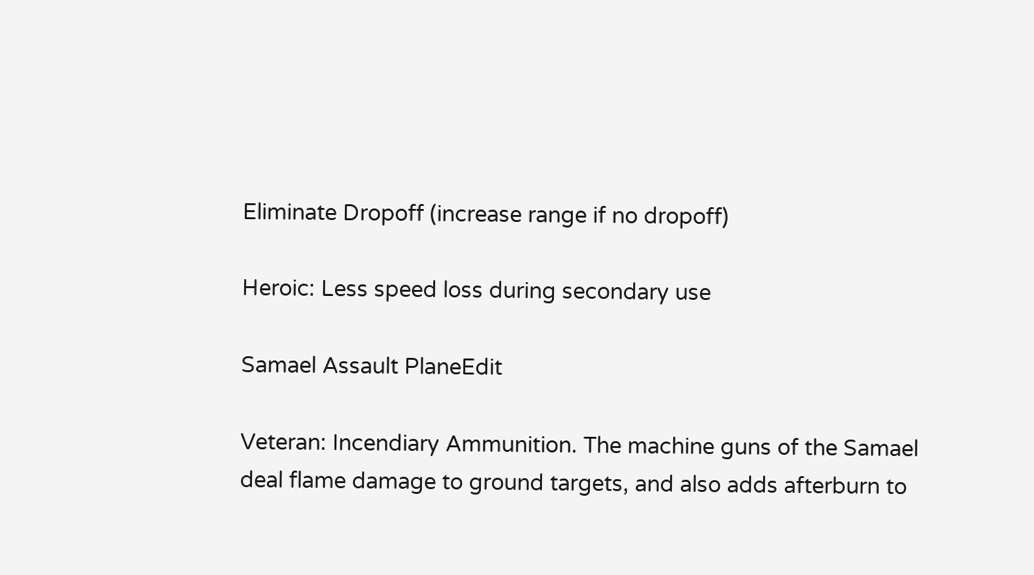Eliminate Dropoff (increase range if no dropoff)

Heroic: Less speed loss during secondary use

Samael Assault PlaneEdit

Veteran: Incendiary Ammunition. The machine guns of the Samael deal flame damage to ground targets, and also adds afterburn to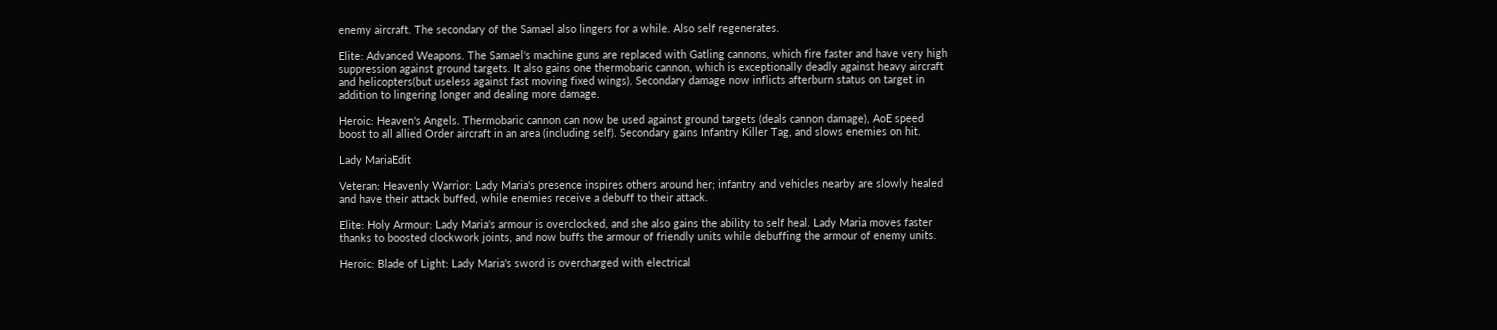enemy aircraft. The secondary of the Samael also lingers for a while. Also self regenerates.

Elite: Advanced Weapons. The Samael's machine guns are replaced with Gatling cannons, which fire faster and have very high suppression against ground targets. It also gains one thermobaric cannon, which is exceptionally deadly against heavy aircraft and helicopters(but useless against fast moving fixed wings). Secondary damage now inflicts afterburn status on target in addition to lingering longer and dealing more damage.

Heroic: Heaven's Angels. Thermobaric cannon can now be used against ground targets (deals cannon damage), AoE speed boost to all allied Order aircraft in an area (including self). Secondary gains Infantry Killer Tag, and slows enemies on hit.

Lady MariaEdit

Veteran: Heavenly Warrior: Lady Maria's presence inspires others around her; infantry and vehicles nearby are slowly healed and have their attack buffed, while enemies receive a debuff to their attack.

Elite: Holy Armour: Lady Maria's armour is overclocked, and she also gains the ability to self heal. Lady Maria moves faster thanks to boosted clockwork joints, and now buffs the armour of friendly units while debuffing the armour of enemy units.

Heroic: Blade of Light: Lady Maria's sword is overcharged with electrical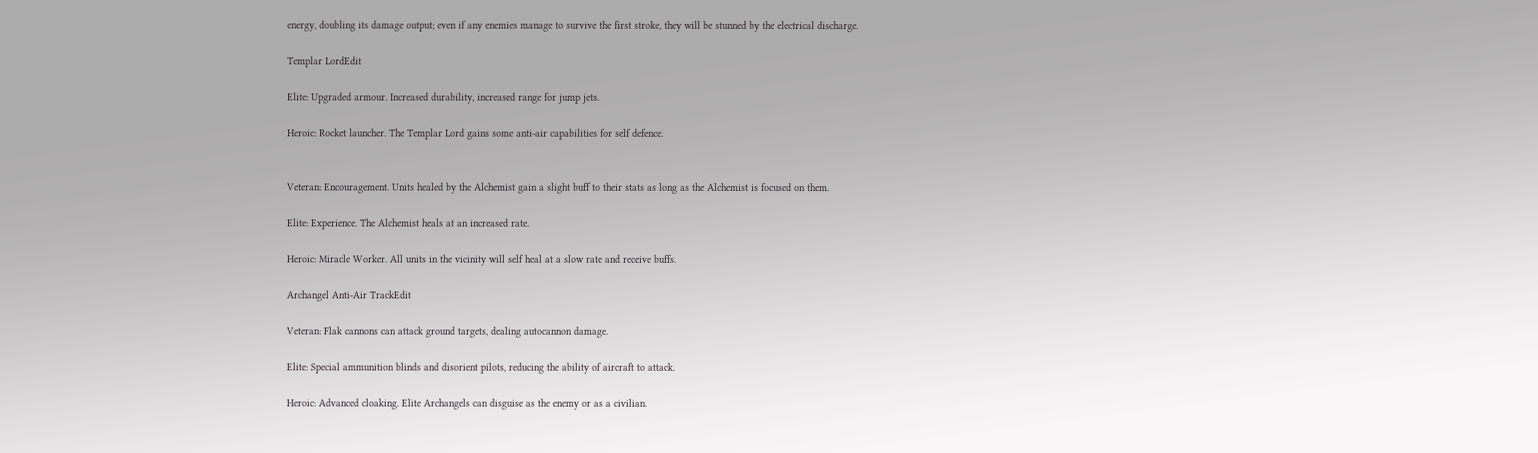energy, doubling its damage output; even if any enemies manage to survive the first stroke, they will be stunned by the electrical discharge.

Templar LordEdit

Elite: Upgraded armour. Increased durability, increased range for jump jets.

Heroic: Rocket launcher. The Templar Lord gains some anti-air capabilities for self defence.


Veteran: Encouragement. Units healed by the Alchemist gain a slight buff to their stats as long as the Alchemist is focused on them.

Elite: Experience. The Alchemist heals at an increased rate.

Heroic: Miracle Worker. All units in the vicinity will self heal at a slow rate and receive buffs.

Archangel Anti-Air TrackEdit

Veteran: Flak cannons can attack ground targets, dealing autocannon damage.

Elite: Special ammunition blinds and disorient pilots, reducing the ability of aircraft to attack.

Heroic: Advanced cloaking. Elite Archangels can disguise as the enemy or as a civilian.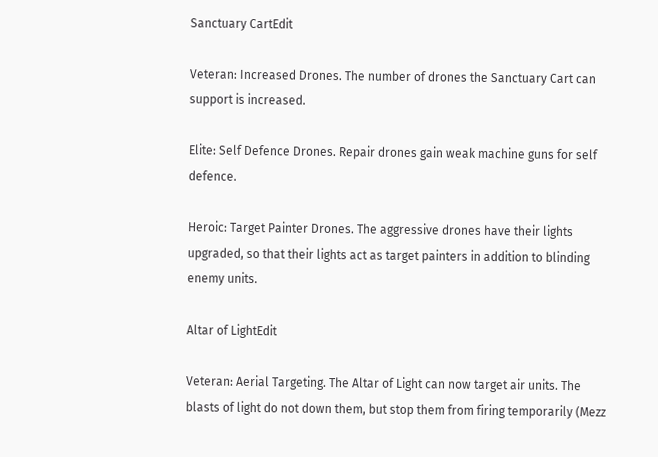Sanctuary CartEdit

Veteran: Increased Drones. The number of drones the Sanctuary Cart can support is increased.

Elite: Self Defence Drones. Repair drones gain weak machine guns for self defence.

Heroic: Target Painter Drones. The aggressive drones have their lights upgraded, so that their lights act as target painters in addition to blinding enemy units.

Altar of LightEdit

Veteran: Aerial Targeting. The Altar of Light can now target air units. The blasts of light do not down them, but stop them from firing temporarily (Mezz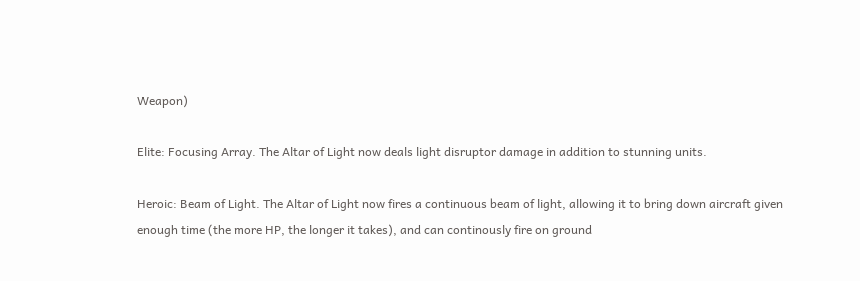Weapon)

Elite: Focusing Array. The Altar of Light now deals light disruptor damage in addition to stunning units.

Heroic: Beam of Light. The Altar of Light now fires a continuous beam of light, allowing it to bring down aircraft given enough time (the more HP, the longer it takes), and can continously fire on ground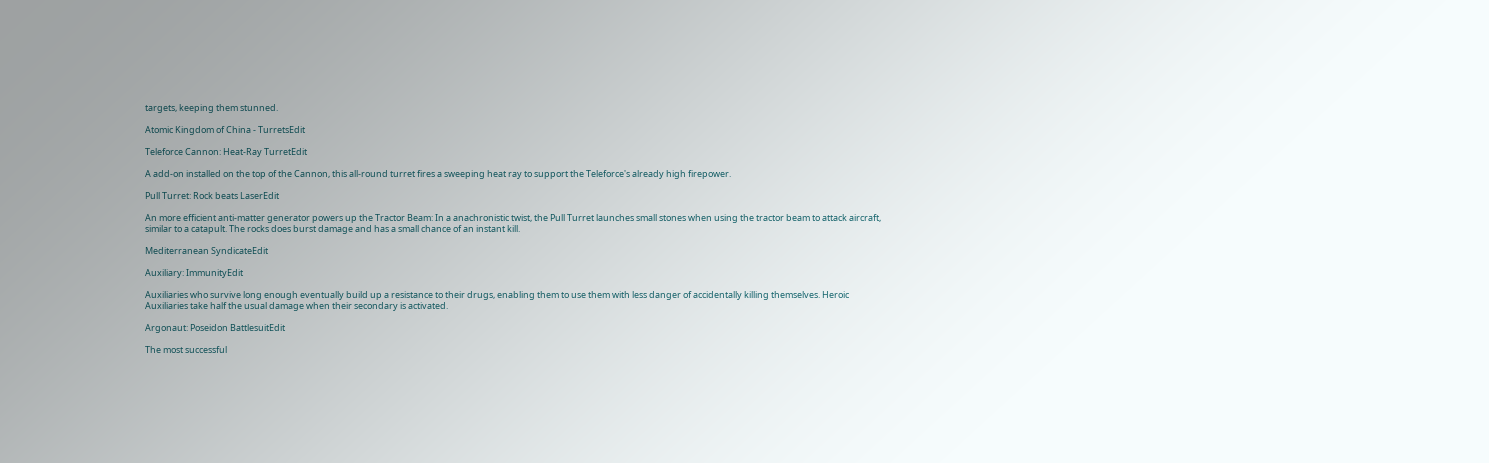targets, keeping them stunned.

Atomic Kingdom of China - TurretsEdit

Teleforce Cannon: Heat-Ray TurretEdit

A add-on installed on the top of the Cannon, this all-round turret fires a sweeping heat ray to support the Teleforce's already high firepower.

Pull Turret: Rock beats LaserEdit

An more efficient anti-matter generator powers up the Tractor Beam: In a anachronistic twist, the Pull Turret launches small stones when using the tractor beam to attack aircraft, similar to a catapult. The rocks does burst damage and has a small chance of an instant kill.

Mediterranean SyndicateEdit

Auxiliary: ImmunityEdit

Auxiliaries who survive long enough eventually build up a resistance to their drugs, enabling them to use them with less danger of accidentally killing themselves. Heroic Auxiliaries take half the usual damage when their secondary is activated.

Argonaut: Poseidon BattlesuitEdit

The most successful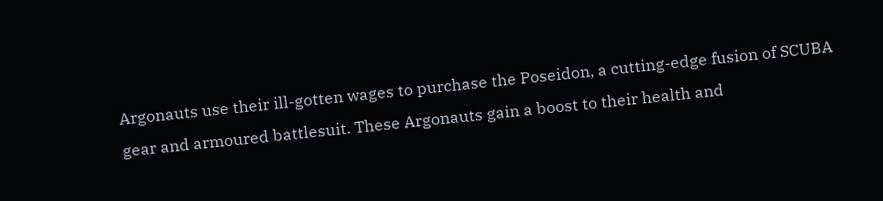Argonauts use their ill-gotten wages to purchase the Poseidon, a cutting-edge fusion of SCUBA gear and armoured battlesuit. These Argonauts gain a boost to their health and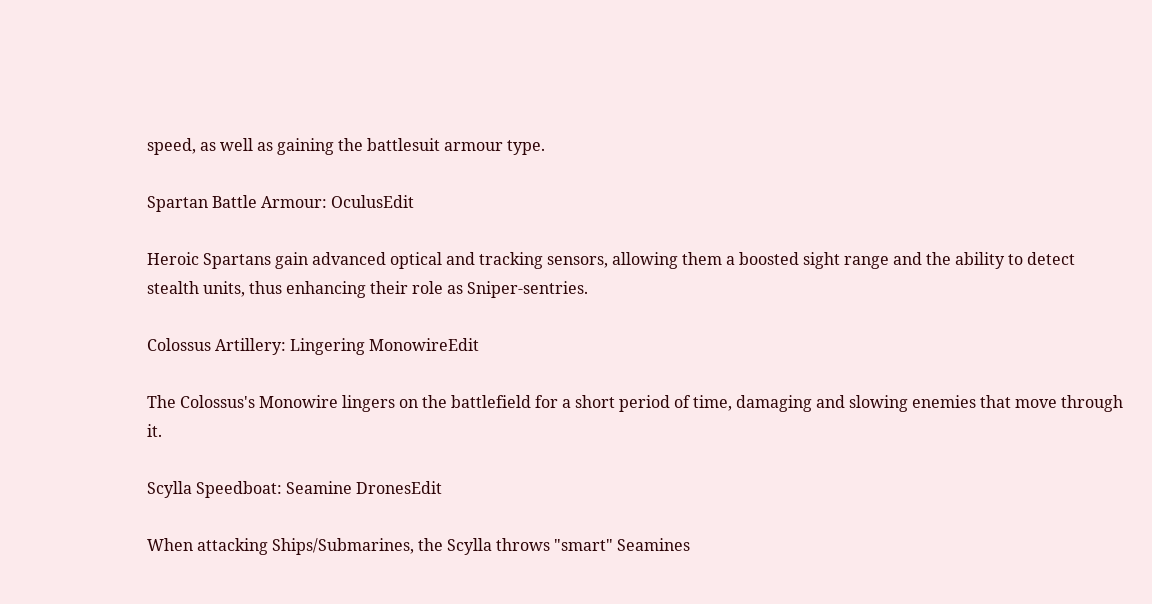speed, as well as gaining the battlesuit armour type.

Spartan Battle Armour: OculusEdit

Heroic Spartans gain advanced optical and tracking sensors, allowing them a boosted sight range and the ability to detect stealth units, thus enhancing their role as Sniper-sentries.

Colossus Artillery: Lingering MonowireEdit

The Colossus's Monowire lingers on the battlefield for a short period of time, damaging and slowing enemies that move through it.

Scylla Speedboat: Seamine DronesEdit

When attacking Ships/Submarines, the Scylla throws "smart" Seamines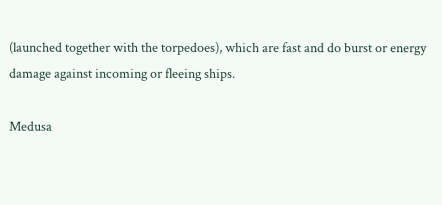(launched together with the torpedoes), which are fast and do burst or energy damage against incoming or fleeing ships.

Medusa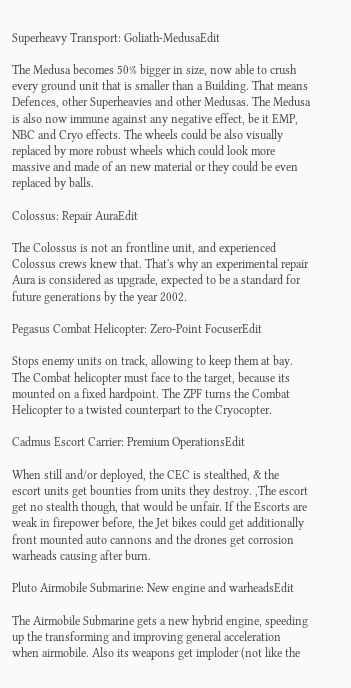Superheavy Transport: Goliath-MedusaEdit

The Medusa becomes 50% bigger in size, now able to crush every ground unit that is smaller than a Building. That means Defences, other Superheavies and other Medusas. The Medusa is also now immune against any negative effect, be it EMP, NBC and Cryo effects. The wheels could be also visually replaced by more robust wheels which could look more massive and made of an new material or they could be even replaced by balls.

Colossus: Repair AuraEdit

The Colossus is not an frontline unit, and experienced Colossus crews knew that. That's why an experimental repair Aura is considered as upgrade, expected to be a standard for future generations by the year 2002.

Pegasus Combat Helicopter: Zero-Point FocuserEdit

Stops enemy units on track, allowing to keep them at bay. The Combat helicopter must face to the target, because its mounted on a fixed hardpoint. The ZPF turns the Combat Helicopter to a twisted counterpart to the Cryocopter.

Cadmus Escort Carrier: Premium OperationsEdit

When still and/or deployed, the CEC is stealthed, & the escort units get bounties from units they destroy. ,The escort get no stealth though, that would be unfair. If the Escorts are weak in firepower before, the Jet bikes could get additionally front mounted auto cannons and the drones get corrosion warheads causing after burn.

Pluto Airmobile Submarine: New engine and warheadsEdit

The Airmobile Submarine gets a new hybrid engine, speeding up the transforming and improving general acceleration when airmobile. Also its weapons get imploder (not like the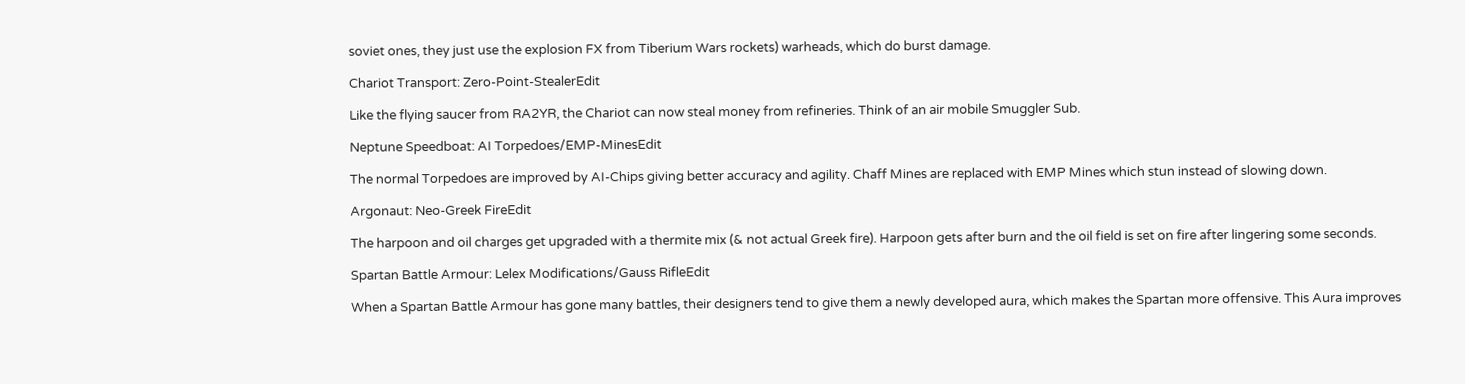soviet ones, they just use the explosion FX from Tiberium Wars rockets) warheads, which do burst damage.

Chariot Transport: Zero-Point-StealerEdit

Like the flying saucer from RA2YR, the Chariot can now steal money from refineries. Think of an air mobile Smuggler Sub.

Neptune Speedboat: AI Torpedoes/EMP-MinesEdit

The normal Torpedoes are improved by AI-Chips giving better accuracy and agility. Chaff Mines are replaced with EMP Mines which stun instead of slowing down.

Argonaut: Neo-Greek FireEdit

The harpoon and oil charges get upgraded with a thermite mix (& not actual Greek fire). Harpoon gets after burn and the oil field is set on fire after lingering some seconds.

Spartan Battle Armour: Lelex Modifications/Gauss RifleEdit

When a Spartan Battle Armour has gone many battles, their designers tend to give them a newly developed aura, which makes the Spartan more offensive. This Aura improves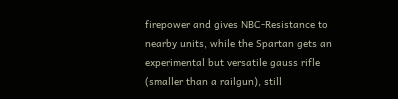firepower and gives NBC-Resistance to nearby units, while the Spartan gets an experimental but versatile gauss rifle (smaller than a railgun), still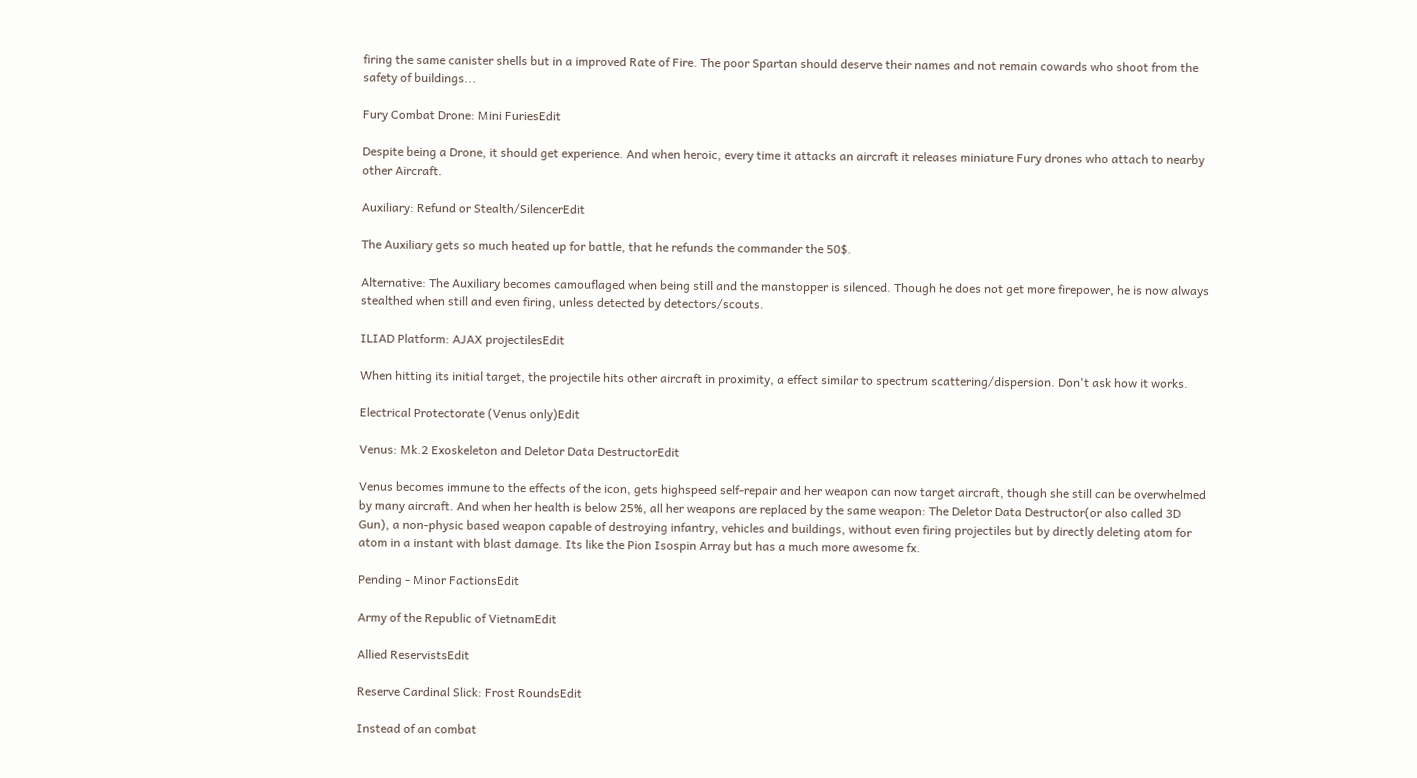firing the same canister shells but in a improved Rate of Fire. The poor Spartan should deserve their names and not remain cowards who shoot from the safety of buildings...

Fury Combat Drone: Mini FuriesEdit

Despite being a Drone, it should get experience. And when heroic, every time it attacks an aircraft it releases miniature Fury drones who attach to nearby other Aircraft.

Auxiliary: Refund or Stealth/SilencerEdit

The Auxiliary gets so much heated up for battle, that he refunds the commander the 50$.

Alternative: The Auxiliary becomes camouflaged when being still and the manstopper is silenced. Though he does not get more firepower, he is now always stealthed when still and even firing, unless detected by detectors/scouts.

ILIAD Platform: AJAX projectilesEdit

When hitting its initial target, the projectile hits other aircraft in proximity, a effect similar to spectrum scattering/dispersion. Don't ask how it works.

Electrical Protectorate (Venus only)Edit

Venus: Mk.2 Exoskeleton and Deletor Data DestructorEdit

Venus becomes immune to the effects of the icon, gets highspeed self-repair and her weapon can now target aircraft, though she still can be overwhelmed by many aircraft. And when her health is below 25%, all her weapons are replaced by the same weapon: The Deletor Data Destructor(or also called 3D Gun), a non-physic based weapon capable of destroying infantry, vehicles and buildings, without even firing projectiles but by directly deleting atom for atom in a instant with blast damage. Its like the Pion Isospin Array but has a much more awesome fx.

Pending - Minor FactionsEdit

Army of the Republic of VietnamEdit

Allied ReservistsEdit

Reserve Cardinal Slick: Frost RoundsEdit

Instead of an combat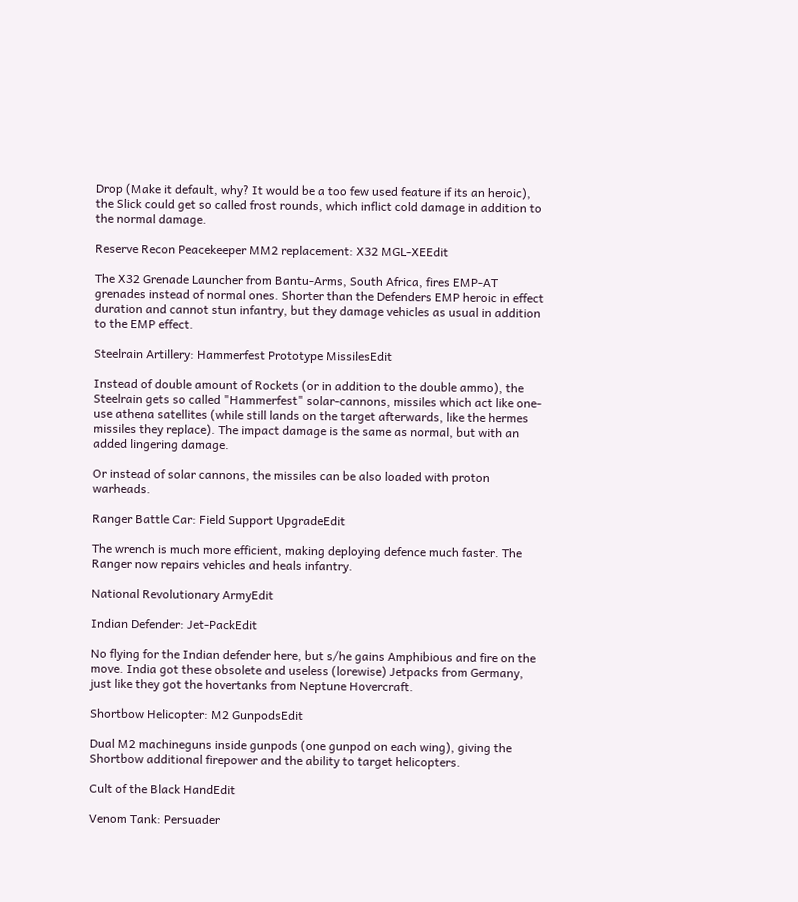Drop (Make it default, why? It would be a too few used feature if its an heroic), the Slick could get so called frost rounds, which inflict cold damage in addition to the normal damage.

Reserve Recon Peacekeeper MM2 replacement: X32 MGL-XEEdit

The X32 Grenade Launcher from Bantu-Arms, South Africa, fires EMP-AT grenades instead of normal ones. Shorter than the Defenders EMP heroic in effect duration and cannot stun infantry, but they damage vehicles as usual in addition to the EMP effect.

Steelrain Artillery: Hammerfest Prototype MissilesEdit

Instead of double amount of Rockets (or in addition to the double ammo), the Steelrain gets so called "Hammerfest" solar-cannons, missiles which act like one-use athena satellites (while still lands on the target afterwards, like the hermes missiles they replace). The impact damage is the same as normal, but with an added lingering damage.

Or instead of solar cannons, the missiles can be also loaded with proton warheads.

Ranger Battle Car: Field Support UpgradeEdit

The wrench is much more efficient, making deploying defence much faster. The Ranger now repairs vehicles and heals infantry.

National Revolutionary ArmyEdit

Indian Defender: Jet-PackEdit

No flying for the Indian defender here, but s/he gains Amphibious and fire on the move. India got these obsolete and useless (lorewise) Jetpacks from Germany, just like they got the hovertanks from Neptune Hovercraft.

Shortbow Helicopter: M2 GunpodsEdit

Dual M2 machineguns inside gunpods (one gunpod on each wing), giving the Shortbow additional firepower and the ability to target helicopters.

Cult of the Black HandEdit

Venom Tank: Persuader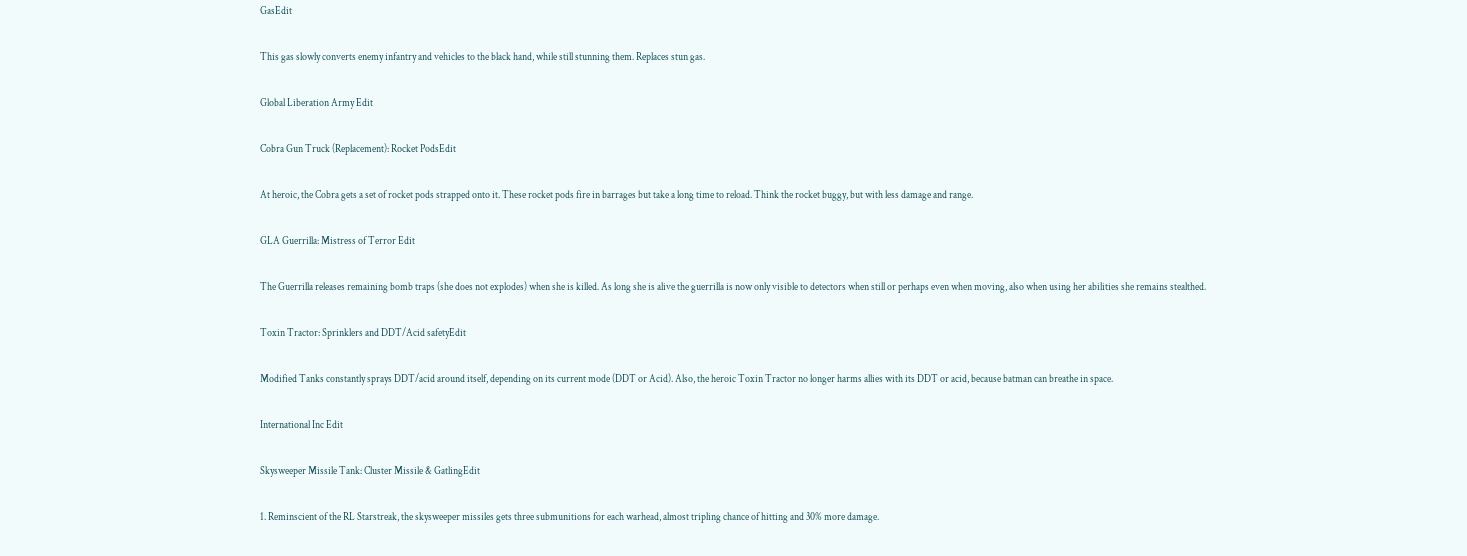GasEdit

This gas slowly converts enemy infantry and vehicles to the black hand, while still stunning them. Replaces stun gas.

Global Liberation Army Edit

Cobra Gun Truck (Replacement): Rocket PodsEdit

At heroic, the Cobra gets a set of rocket pods strapped onto it. These rocket pods fire in barrages but take a long time to reload. Think the rocket buggy, but with less damage and range.

GLA Guerrilla: Mistress of Terror Edit

The Guerrilla releases remaining bomb traps (she does not explodes) when she is killed. As long she is alive the guerrilla is now only visible to detectors when still or perhaps even when moving, also when using her abilities she remains stealthed.

Toxin Tractor: Sprinklers and DDT/Acid safetyEdit

Modified Tanks constantly sprays DDT/acid around itself, depending on its current mode (DDT or Acid). Also, the heroic Toxin Tractor no longer harms allies with its DDT or acid, because batman can breathe in space.

International Inc Edit

Skysweeper Missile Tank: Cluster Missile & GatlingEdit

1. Reminscient of the RL Starstreak, the skysweeper missiles gets three submunitions for each warhead, almost tripling chance of hitting and 30% more damage.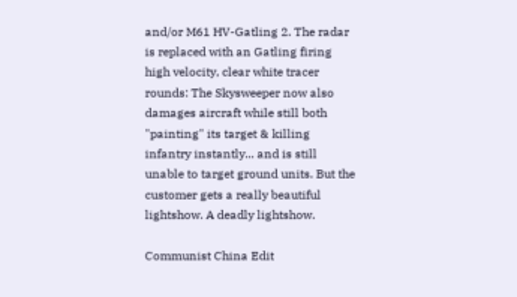and/or M61 HV-Gatling 2. The radar is replaced with an Gatling firing high velocity, clear white tracer rounds: The Skysweeper now also damages aircraft while still both "painting" its target & killing infantry instantly... and is still unable to target ground units. But the customer gets a really beautiful lightshow. A deadly lightshow.

Communist China Edit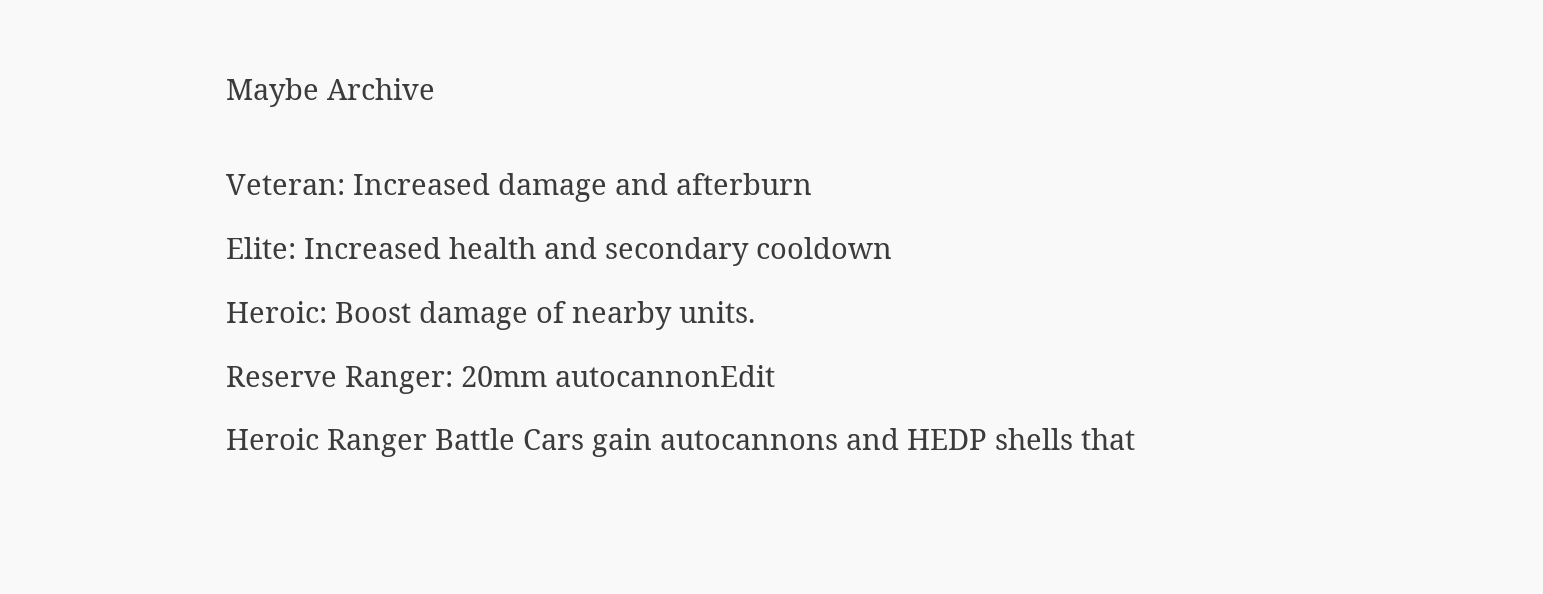Maybe Archive


Veteran: Increased damage and afterburn

Elite: Increased health and secondary cooldown

Heroic: Boost damage of nearby units.

Reserve Ranger: 20mm autocannonEdit

Heroic Ranger Battle Cars gain autocannons and HEDP shells that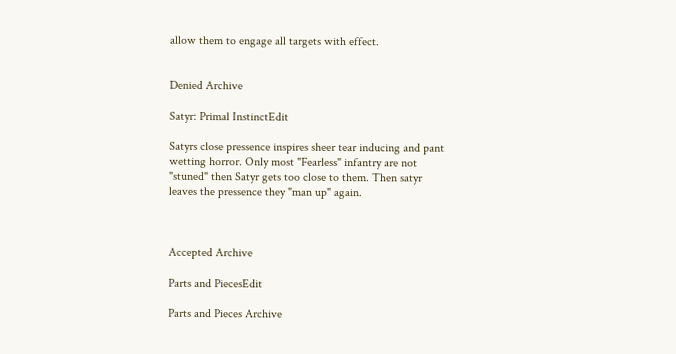allow them to engage all targets with effect.


Denied Archive

Satyr: Primal InstinctEdit

Satyrs close pressence inspires sheer tear inducing and pant wetting horror. Only most "Fearless" infantry are not "stuned" then Satyr gets too close to them. Then satyr leaves the pressence they "man up" again.



Accepted Archive

Parts and PiecesEdit

Parts and Pieces Archive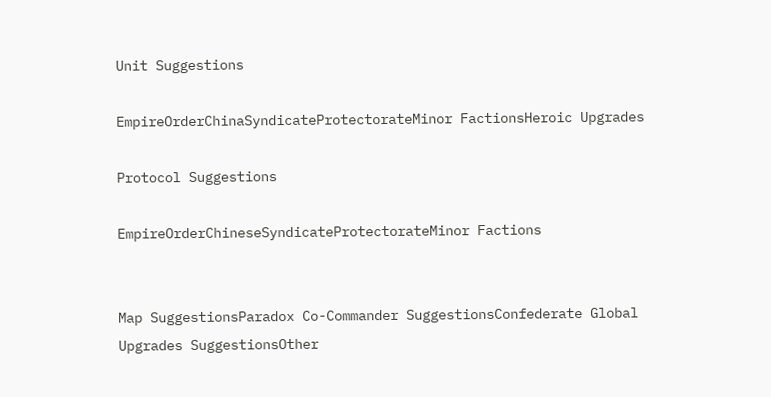Unit Suggestions

EmpireOrderChinaSyndicateProtectorateMinor FactionsHeroic Upgrades

Protocol Suggestions

EmpireOrderChineseSyndicateProtectorateMinor Factions


Map SuggestionsParadox Co-Commander SuggestionsConfederate Global Upgrades SuggestionsOther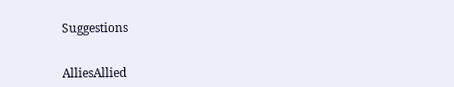Suggestions


AlliesAllied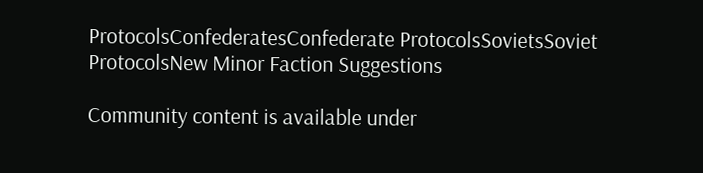ProtocolsConfederatesConfederate ProtocolsSovietsSoviet ProtocolsNew Minor Faction Suggestions

Community content is available under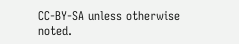CC-BY-SA unless otherwise noted.